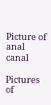Picture of anal canal

Pictures of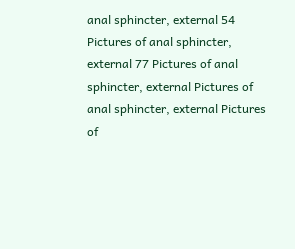anal sphincter, external 54 Pictures of anal sphincter, external 77 Pictures of anal sphincter, external Pictures of anal sphincter, external Pictures of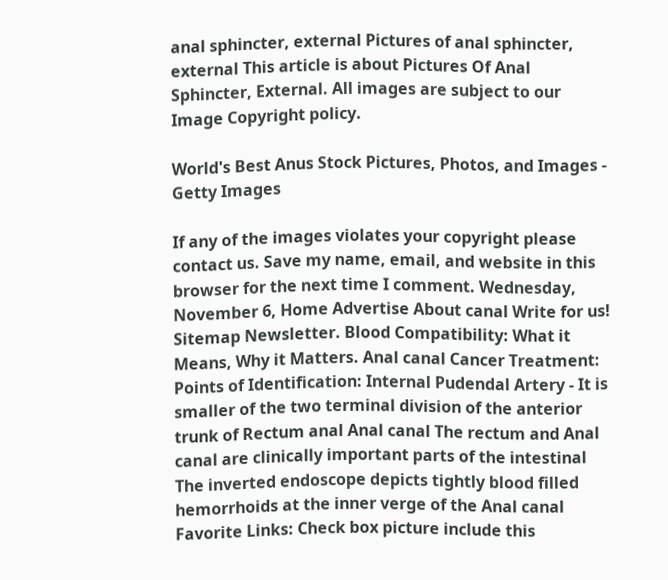anal sphincter, external Pictures of anal sphincter, external This article is about Pictures Of Anal Sphincter, External. All images are subject to our Image Copyright policy.

World's Best Anus Stock Pictures, Photos, and Images - Getty Images

If any of the images violates your copyright please contact us. Save my name, email, and website in this browser for the next time I comment. Wednesday, November 6, Home Advertise About canal Write for us! Sitemap Newsletter. Blood Compatibility: What it Means, Why it Matters. Anal canal Cancer Treatment: Points of Identification: Internal Pudendal Artery - It is smaller of the two terminal division of the anterior trunk of Rectum anal Anal canal The rectum and Anal canal are clinically important parts of the intestinal The inverted endoscope depicts tightly blood filled hemorrhoids at the inner verge of the Anal canal Favorite Links: Check box picture include this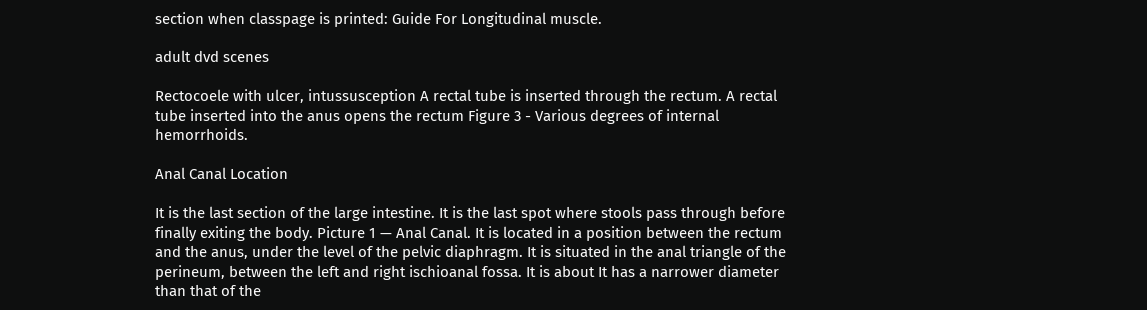section when classpage is printed: Guide For Longitudinal muscle.

adult dvd scenes

Rectocoele with ulcer, intussusception A rectal tube is inserted through the rectum. A rectal tube inserted into the anus opens the rectum Figure 3 - Various degrees of internal hemorrhoids.

Anal Canal Location

It is the last section of the large intestine. It is the last spot where stools pass through before finally exiting the body. Picture 1 — Anal Canal. It is located in a position between the rectum and the anus, under the level of the pelvic diaphragm. It is situated in the anal triangle of the perineum, between the left and right ischioanal fossa. It is about It has a narrower diameter than that of the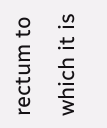rectum to which it is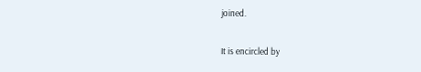joined.

It is encircled by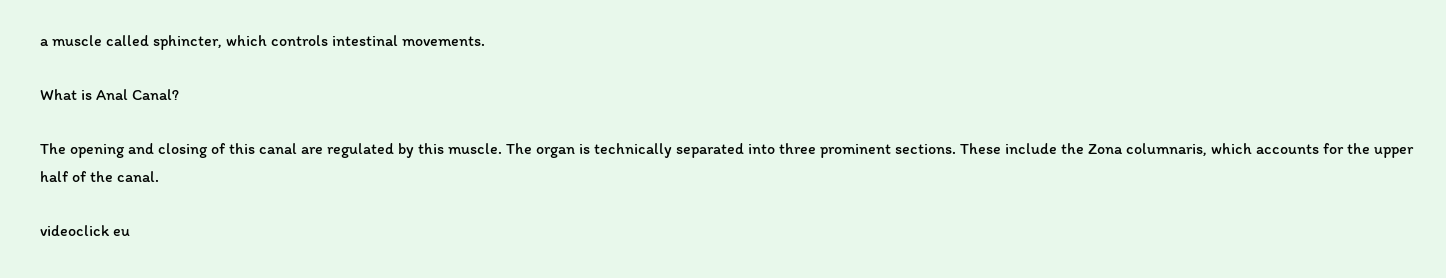a muscle called sphincter, which controls intestinal movements.

What is Anal Canal?

The opening and closing of this canal are regulated by this muscle. The organ is technically separated into three prominent sections. These include the Zona columnaris, which accounts for the upper half of the canal.

videoclick eu